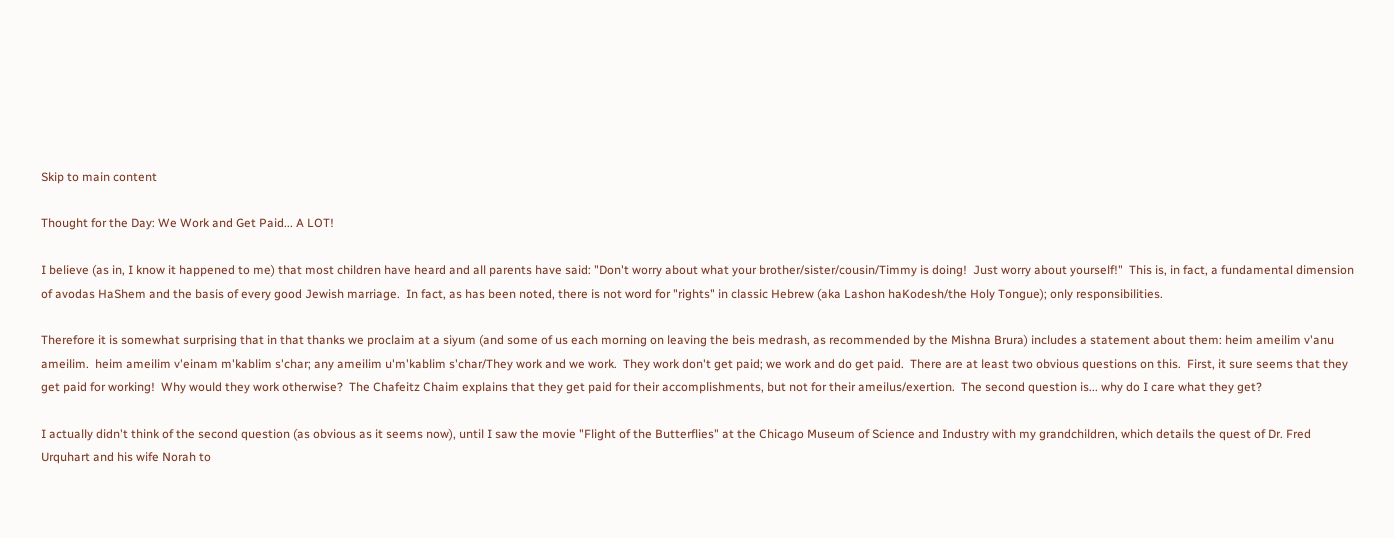Skip to main content

Thought for the Day: We Work and Get Paid... A LOT!

I believe (as in, I know it happened to me) that most children have heard and all parents have said: "Don't worry about what your brother/sister/cousin/Timmy is doing!  Just worry about yourself!"  This is, in fact, a fundamental dimension of avodas HaShem and the basis of every good Jewish marriage.  In fact, as has been noted, there is not word for "rights" in classic Hebrew (aka Lashon haKodesh/the Holy Tongue); only responsibilities.

Therefore it is somewhat surprising that in that thanks we proclaim at a siyum (and some of us each morning on leaving the beis medrash, as recommended by the Mishna Brura) includes a statement about them: heim ameilim v'anu ameilim.  heim ameilim v'einam m'kablim s'char; any ameilim u'm'kablim s'char/They work and we work.  They work don't get paid; we work and do get paid.  There are at least two obvious questions on this.  First, it sure seems that they get paid for working!  Why would they work otherwise?  The Chafeitz Chaim explains that they get paid for their accomplishments, but not for their ameilus/exertion.  The second question is... why do I care what they get?

I actually didn't think of the second question (as obvious as it seems now), until I saw the movie "Flight of the Butterflies" at the Chicago Museum of Science and Industry with my grandchildren, which details the quest of Dr. Fred Urquhart and his wife Norah to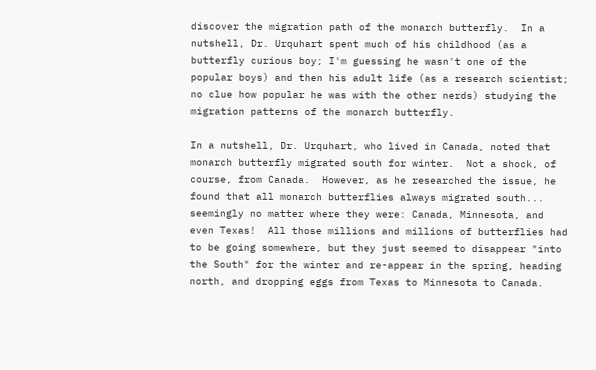discover the migration path of the monarch butterfly.  In a nutshell, Dr. Urquhart spent much of his childhood (as a butterfly curious boy; I'm guessing he wasn't one of the popular boys) and then his adult life (as a research scientist; no clue how popular he was with the other nerds) studying the migration patterns of the monarch butterfly.

In a nutshell, Dr. Urquhart, who lived in Canada, noted that monarch butterfly migrated south for winter.  Not a shock, of course, from Canada.  However, as he researched the issue, he found that all monarch butterflies always migrated south... seemingly no matter where they were: Canada, Minnesota, and even Texas!  All those millions and millions of butterflies had to be going somewhere, but they just seemed to disappear "into the South" for the winter and re-appear in the spring, heading north, and dropping eggs from Texas to Minnesota to Canada.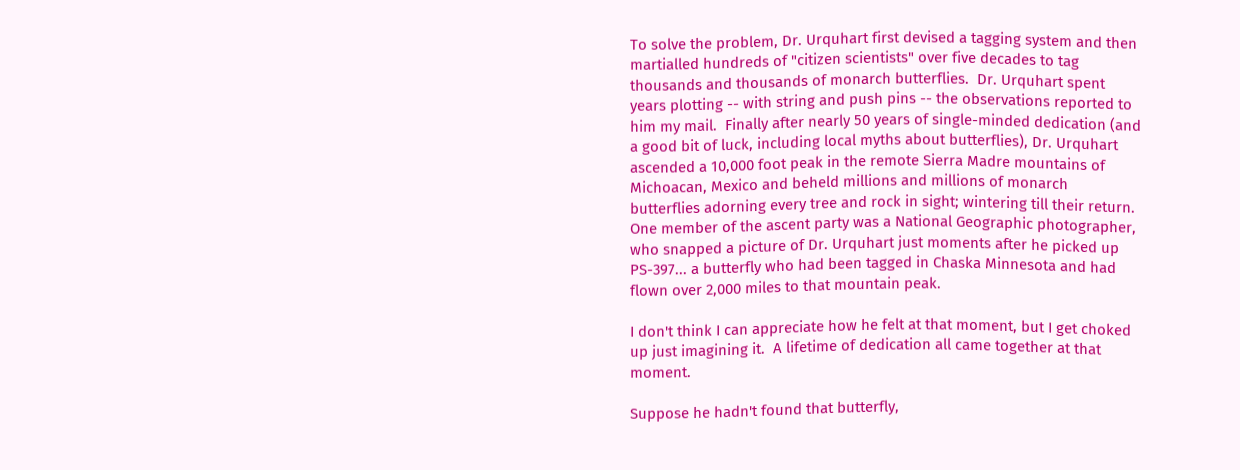To solve the problem, Dr. Urquhart first devised a tagging system and then martialled hundreds of "citizen scientists" over five decades to tag thousands and thousands of monarch butterflies.  Dr. Urquhart spent years plotting -- with string and push pins -- the observations reported to him my mail.  Finally after nearly 50 years of single-minded dedication (and a good bit of luck, including local myths about butterflies), Dr. Urquhart ascended a 10,000 foot peak in the remote Sierra Madre mountains of Michoacan, Mexico and beheld millions and millions of monarch butterflies adorning every tree and rock in sight; wintering till their return.  One member of the ascent party was a National Geographic photographer, who snapped a picture of Dr. Urquhart just moments after he picked up PS-397... a butterfly who had been tagged in Chaska Minnesota and had flown over 2,000 miles to that mountain peak.

I don't think I can appreciate how he felt at that moment, but I get choked up just imagining it.  A lifetime of dedication all came together at that moment.

Suppose he hadn't found that butterfly,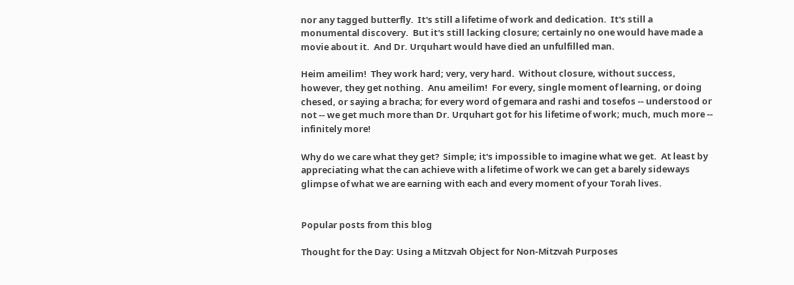nor any tagged butterfly.  It's still a lifetime of work and dedication.  It's still a monumental discovery.  But it's still lacking closure; certainly no one would have made a movie about it.  And Dr. Urquhart would have died an unfulfilled man.

Heim ameilim!  They work hard; very, very hard.  Without closure, without success, however, they get nothing.  Anu ameilim!  For every, single moment of learning, or doing chesed, or saying a bracha; for every word of gemara and rashi and tosefos -- understood or not -- we get much more than Dr. Urquhart got for his lifetime of work; much, much more -- infinitely more!

Why do we care what they get?  Simple; it's impossible to imagine what we get.  At least by appreciating what the can achieve with a lifetime of work we can get a barely sideways glimpse of what we are earning with each and every moment of your Torah lives.


Popular posts from this blog

Thought for the Day: Using a Mitzvah Object for Non-Mitzvah Purposes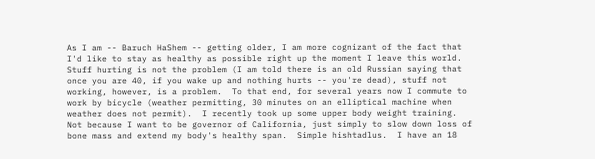As I am -- Baruch HaShem -- getting older, I am more cognizant of the fact that I'd like to stay as healthy as possible right up the moment I leave this world.  Stuff hurting is not the problem (I am told there is an old Russian saying that once you are 40, if you wake up and nothing hurts -- you're dead), stuff not working, however, is a problem.  To that end, for several years now I commute to work by bicycle (weather permitting, 30 minutes on an elliptical machine when weather does not permit).  I recently took up some upper body weight training.  Not because I want to be governor of California, just simply to slow down loss of bone mass and extend my body's healthy span.  Simple hishtadlus.  I have an 18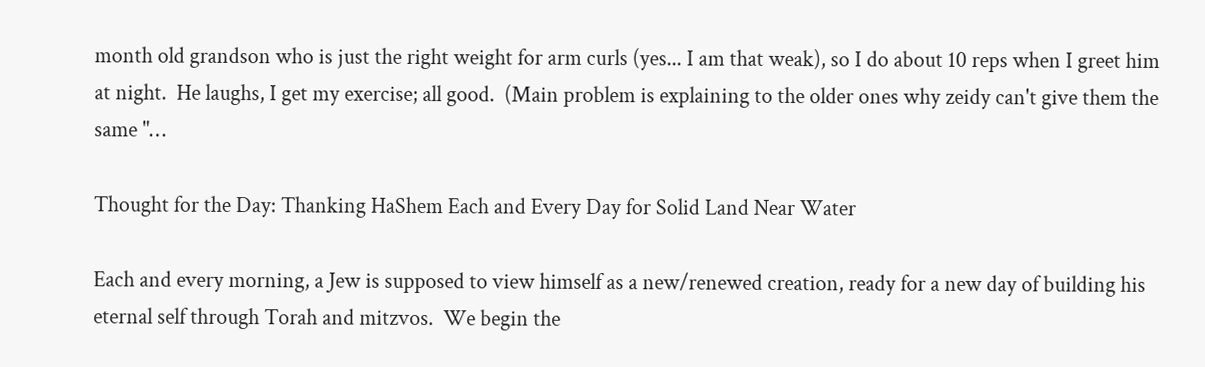month old grandson who is just the right weight for arm curls (yes... I am that weak), so I do about 10 reps when I greet him at night.  He laughs, I get my exercise; all good.  (Main problem is explaining to the older ones why zeidy can't give them the same "…

Thought for the Day: Thanking HaShem Each and Every Day for Solid Land Near Water

Each and every morning, a Jew is supposed to view himself as a new/renewed creation, ready for a new day of building his eternal self through Torah and mitzvos.  We begin the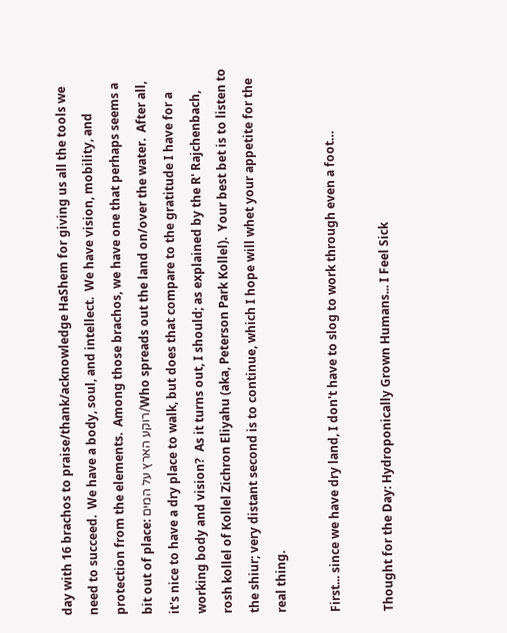day with 16 brachos to praise/thank/acknowledge HaShem for giving us all the tools we need to succeed.  We have a body, soul, and intellect.  We have vision, mobility, and protection from the elements.  Among those brachos, we have one that perhaps seems a bit out of place: רוקע הארץ על המים/Who spreads out the land on/over the water.  After all, it's nice to have a dry place to walk, but does that compare to the gratitude I have for a working body and vision?  As it turns out, I should; as explained by the R' Rajchenbach, rosh kollel of Kollel Zichron Eliyahu (aka, Peterson Park Kollel).  Your best bet is to listen to the shiur; very distant second is to continue, which I hope will whet your appetite for the real thing.

First... since we have dry land, I don't have to slog to work through even a foot…

Thought for the Day: Hydroponically Grown Humans... I Feel Sick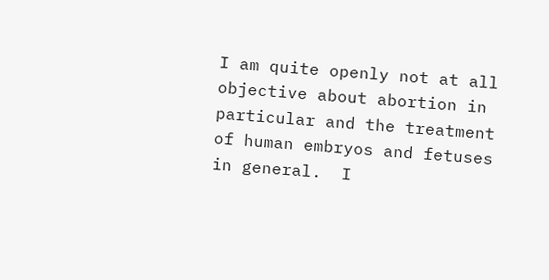I am quite openly not at all objective about abortion in particular and the treatment of human embryos and fetuses in general.  I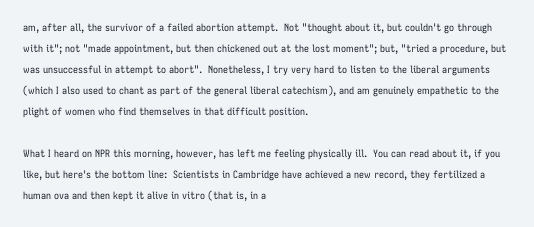am, after all, the survivor of a failed abortion attempt.  Not "thought about it, but couldn't go through with it"; not "made appointment, but then chickened out at the lost moment"; but, "tried a procedure, but was unsuccessful in attempt to abort".  Nonetheless, I try very hard to listen to the liberal arguments (which I also used to chant as part of the general liberal catechism), and am genuinely empathetic to the plight of women who find themselves in that difficult position.

What I heard on NPR this morning, however, has left me feeling physically ill.  You can read about it, if you like, but here's the bottom line:  Scientists in Cambridge have achieved a new record, they fertilized a human ova and then kept it alive in vitro (that is, in a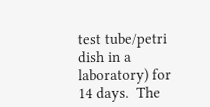test tube/petri dish in a laboratory) for 14 days.  The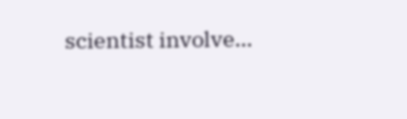scientist involve…